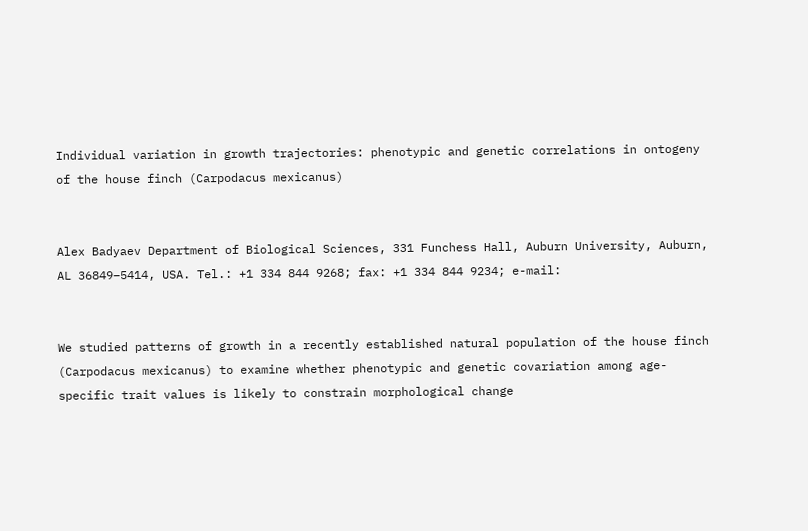Individual variation in growth trajectories: phenotypic and genetic correlations in ontogeny of the house finch (Carpodacus mexicanus)


Alex Badyaev Department of Biological Sciences, 331 Funchess Hall, Auburn University, Auburn, AL 36849–5414, USA. Tel.: +1 334 844 9268; fax: +1 334 844 9234; e-mail:


We studied patterns of growth in a recently established natural population of the house finch (Carpodacus mexicanus) to examine whether phenotypic and genetic covariation among age-specific trait values is likely to constrain morphological change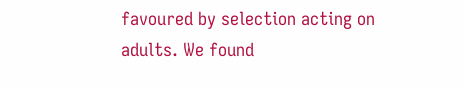favoured by selection acting on adults. We found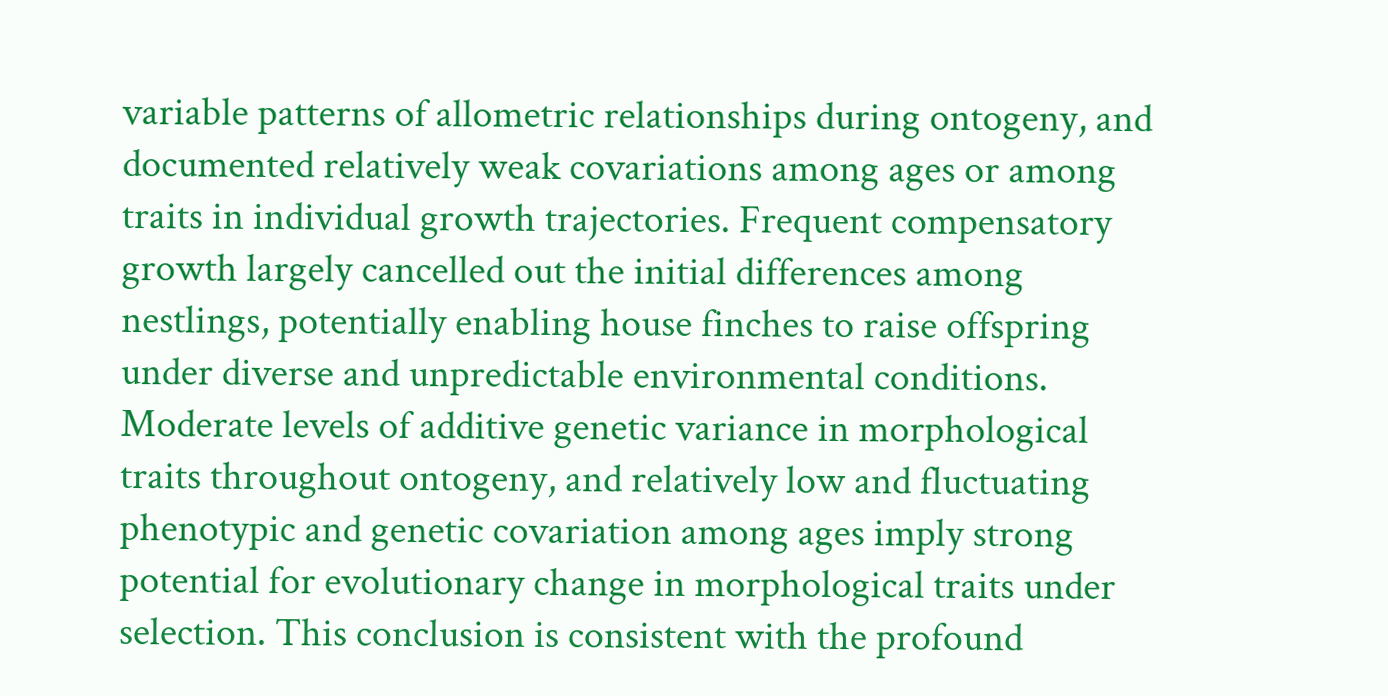variable patterns of allometric relationships during ontogeny, and documented relatively weak covariations among ages or among traits in individual growth trajectories. Frequent compensatory growth largely cancelled out the initial differences among nestlings, potentially enabling house finches to raise offspring under diverse and unpredictable environmental conditions. Moderate levels of additive genetic variance in morphological traits throughout ontogeny, and relatively low and fluctuating phenotypic and genetic covariation among ages imply strong potential for evolutionary change in morphological traits under selection. This conclusion is consistent with the profound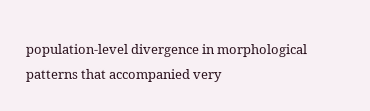population-level divergence in morphological patterns that accompanied very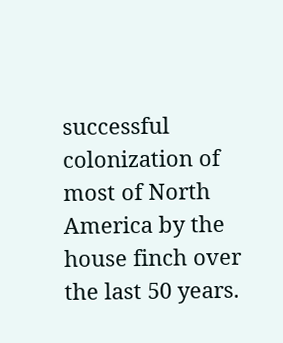successful colonization of most of North America by the house finch over the last 50 years.